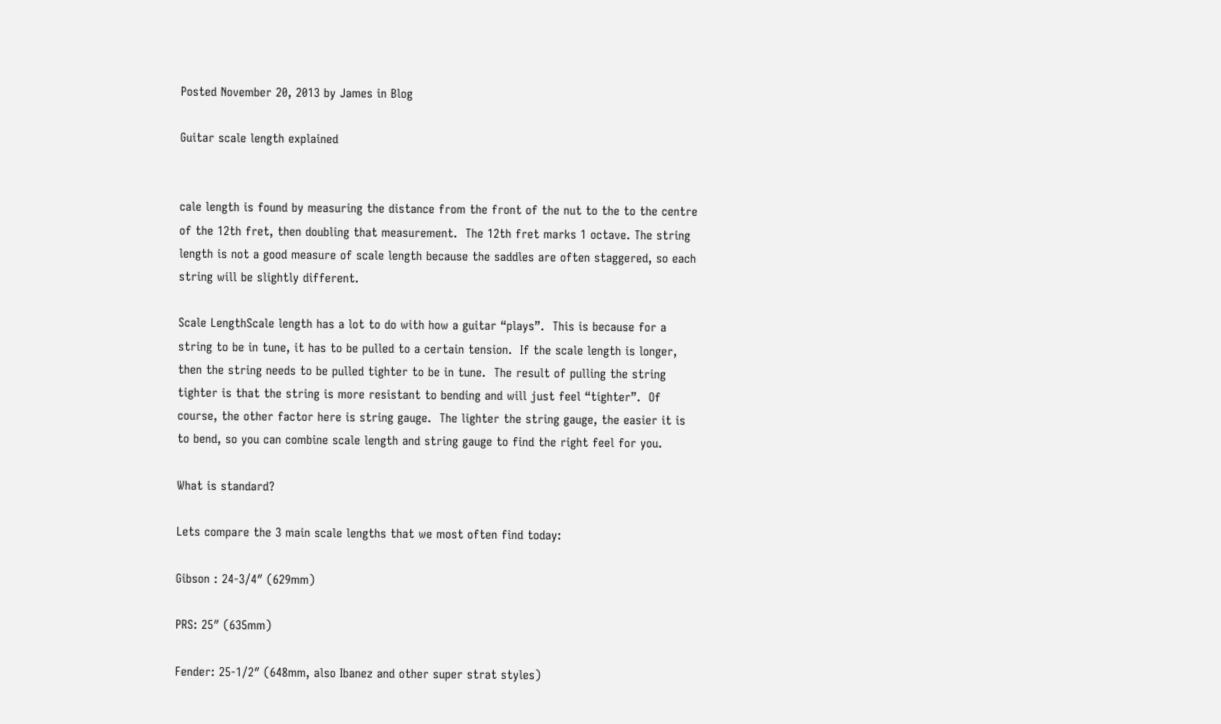Posted November 20, 2013 by James in Blog

Guitar scale length explained


cale length is found by measuring the distance from the front of the nut to the to the centre of the 12th fret, then doubling that measurement.  The 12th fret marks 1 octave. The string length is not a good measure of scale length because the saddles are often staggered, so each string will be slightly different.

Scale LengthScale length has a lot to do with how a guitar “plays”.  This is because for a string to be in tune, it has to be pulled to a certain tension.  If the scale length is longer, then the string needs to be pulled tighter to be in tune.  The result of pulling the string tighter is that the string is more resistant to bending and will just feel “tighter”.  Of course, the other factor here is string gauge.  The lighter the string gauge, the easier it is to bend, so you can combine scale length and string gauge to find the right feel for you.

What is standard?

Lets compare the 3 main scale lengths that we most often find today:

Gibson : 24-3/4″ (629mm)

PRS: 25″ (635mm)

Fender: 25-1/2″ (648mm, also Ibanez and other super strat styles)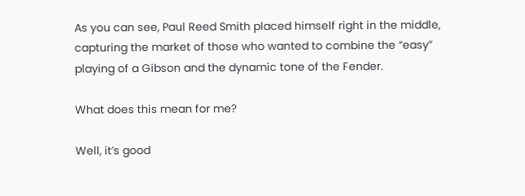As you can see, Paul Reed Smith placed himself right in the middle, capturing the market of those who wanted to combine the “easy” playing of a Gibson and the dynamic tone of the Fender.

What does this mean for me?

Well, it’s good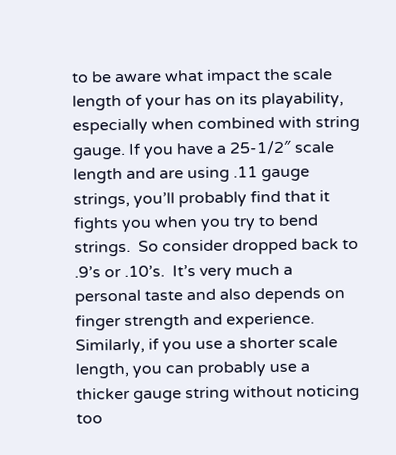to be aware what impact the scale length of your has on its playability, especially when combined with string gauge. If you have a 25-1/2″ scale length and are using .11 gauge strings, you’ll probably find that it fights you when you try to bend strings.  So consider dropped back to .9’s or .10’s.  It’s very much a personal taste and also depends on finger strength and experience.  Similarly, if you use a shorter scale length, you can probably use a thicker gauge string without noticing too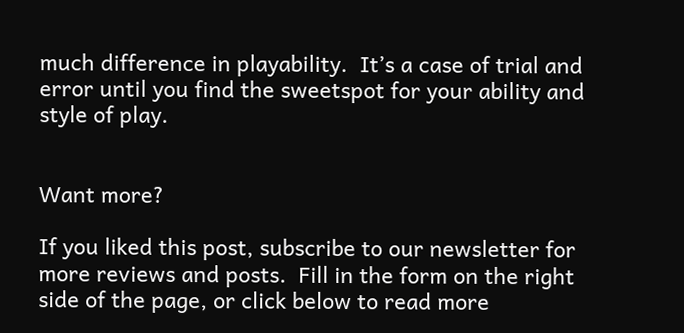much difference in playability.  It’s a case of trial and error until you find the sweetspot for your ability and style of play.


Want more?

If you liked this post, subscribe to our newsletter for more reviews and posts.  Fill in the form on the right side of the page, or click below to read more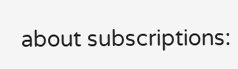about subscriptions: